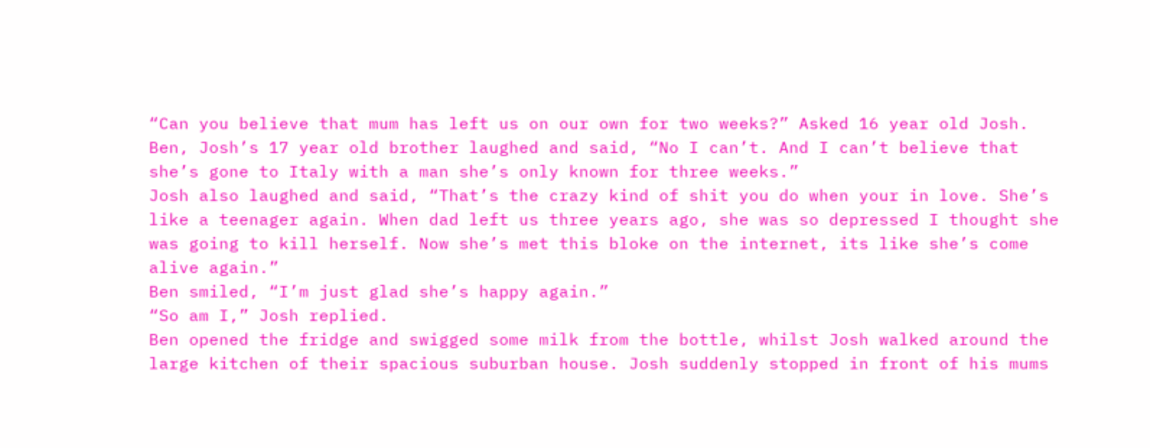“Can you believe that mum has left us on our own for two weeks?” Asked 16 year old Josh.
Ben, Josh’s 17 year old brother laughed and said, “No I can’t. And I can’t believe that she’s gone to Italy with a man she’s only known for three weeks.”
Josh also laughed and said, “That’s the crazy kind of shit you do when your in love. She’s like a teenager again. When dad left us three years ago, she was so depressed I thought she was going to kill herself. Now she’s met this bloke on the internet, its like she’s come alive again.”
Ben smiled, “I’m just glad she’s happy again.”
“So am I,” Josh replied.
Ben opened the fridge and swigged some milk from the bottle, whilst Josh walked around the large kitchen of their spacious suburban house. Josh suddenly stopped in front of his mums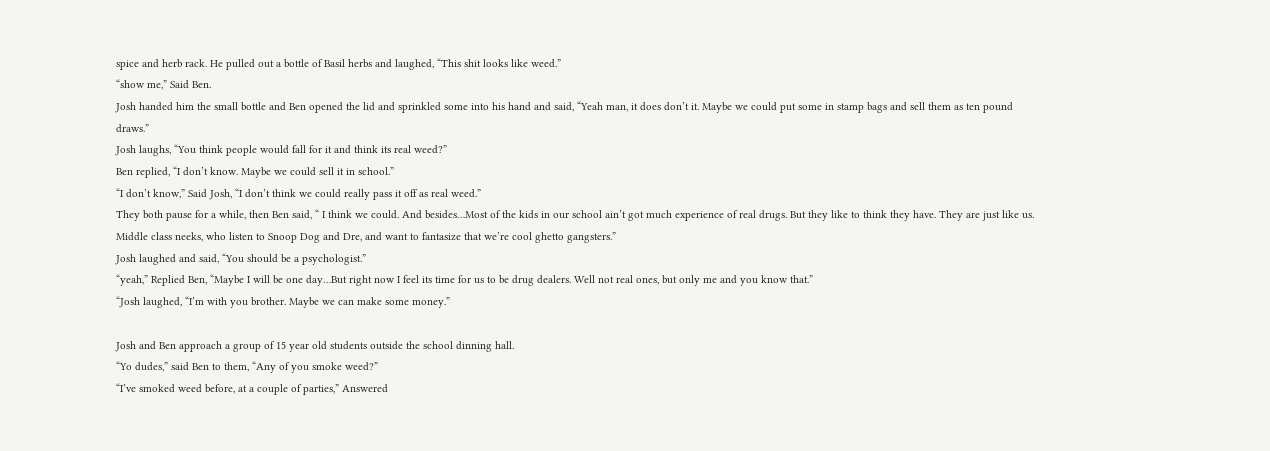spice and herb rack. He pulled out a bottle of Basil herbs and laughed, “This shit looks like weed.”
“show me,” Said Ben.
Josh handed him the small bottle and Ben opened the lid and sprinkled some into his hand and said, “Yeah man, it does don’t it. Maybe we could put some in stamp bags and sell them as ten pound draws.”
Josh laughs, “You think people would fall for it and think its real weed?”
Ben replied, “I don’t know. Maybe we could sell it in school.”
“I don’t know,” Said Josh, “I don’t think we could really pass it off as real weed.”
They both pause for a while, then Ben said, “ I think we could. And besides…Most of the kids in our school ain’t got much experience of real drugs. But they like to think they have. They are just like us. Middle class neeks, who listen to Snoop Dog and Dre, and want to fantasize that we’re cool ghetto gangsters.”
Josh laughed and said, “You should be a psychologist.”
“yeah,” Replied Ben, “Maybe I will be one day…But right now I feel its time for us to be drug dealers. Well not real ones, but only me and you know that.”
“Josh laughed, “I’m with you brother. Maybe we can make some money.”

Josh and Ben approach a group of 15 year old students outside the school dinning hall.
“Yo dudes,” said Ben to them, “Any of you smoke weed?”
“I’ve smoked weed before, at a couple of parties,” Answered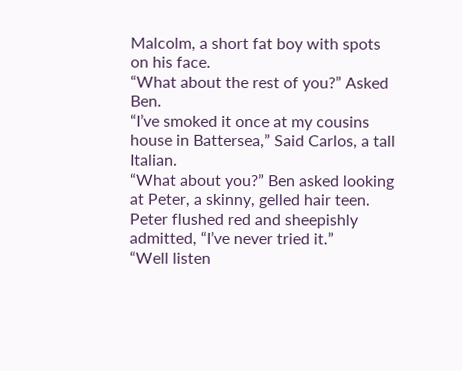Malcolm, a short fat boy with spots on his face.
“What about the rest of you?” Asked Ben.
“I’ve smoked it once at my cousins house in Battersea,” Said Carlos, a tall Italian.
“What about you?” Ben asked looking at Peter, a skinny, gelled hair teen.
Peter flushed red and sheepishly admitted, “I’ve never tried it.”
“Well listen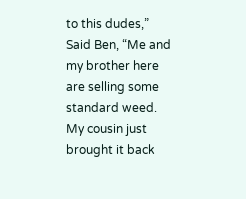to this dudes,” Said Ben, “Me and my brother here are selling some standard weed. My cousin just brought it back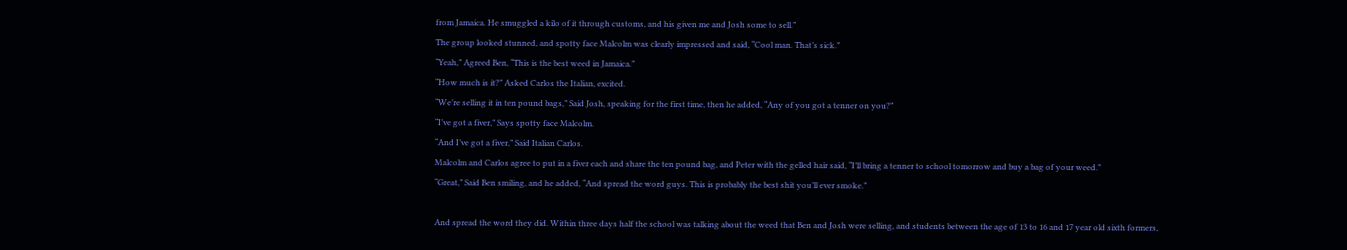from Jamaica. He smuggled a kilo of it through customs, and his given me and Josh some to sell.”
The group looked stunned, and spotty face Malcolm was clearly impressed and said, “Cool man. That’s sick.”
“Yeah,” Agreed Ben, “This is the best weed in Jamaica.”
“How much is it?” Asked Carlos the Italian, excited.
“We’re selling it in ten pound bags,” Said Josh, speaking for the first time, then he added, “Any of you got a tenner on you?”
“I’ve got a fiver,” Says spotty face Malcolm.
“And I’ve got a fiver,” Said Italian Carlos.
Malcolm and Carlos agree to put in a fiver each and share the ten pound bag, and Peter with the gelled hair said, “I’ll bring a tenner to school tomorrow and buy a bag of your weed.”
“Great,” Said Ben smiling, and he added, “And spread the word guys. This is probably the best shit you’ll ever smoke.”

And spread the word they did. Within three days half the school was talking about the weed that Ben and Josh were selling, and students between the age of 13 to 16 and 17 year old sixth formers,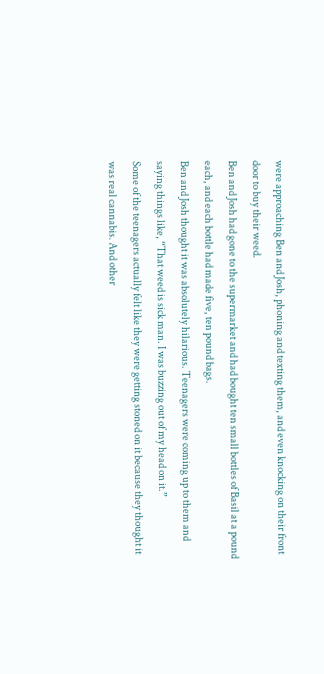were approaching Ben and Josh, phoning and texting them, and even knocking on their front door to buy their weed.
Ben and Josh had gone to the supermarket and had bought ten small bottles of Basil at a pound each, and each bottle had made five, ten pound bags.
Ben and Josh thought it was absolutely hilarious. Teenagers were coming up to them and saying things like, “That weed is sick man. I was buzzing out of my head on it.”
Some of the teenagers actually felt like they were getting stoned on it because they thought it was real cannabis. And other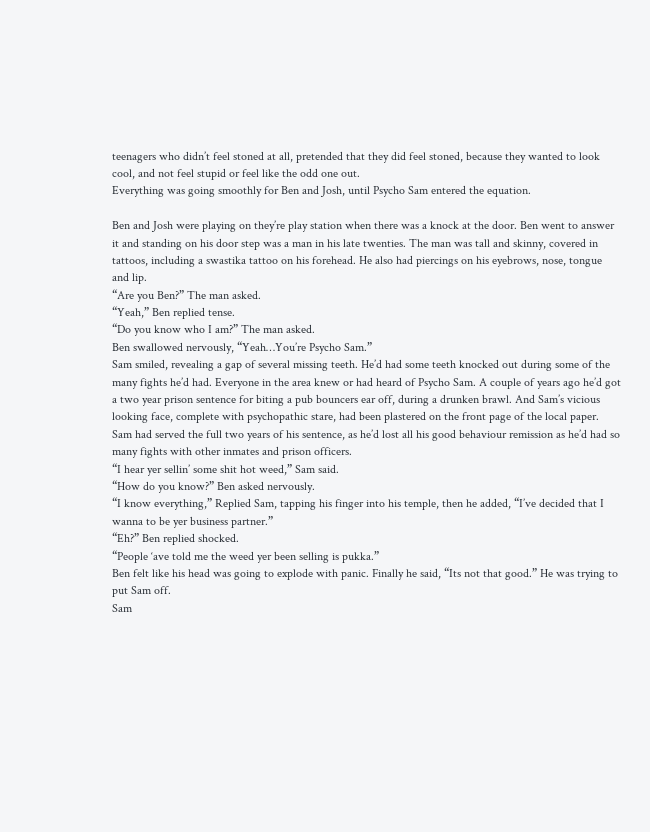teenagers who didn’t feel stoned at all, pretended that they did feel stoned, because they wanted to look cool, and not feel stupid or feel like the odd one out.
Everything was going smoothly for Ben and Josh, until Psycho Sam entered the equation.

Ben and Josh were playing on they’re play station when there was a knock at the door. Ben went to answer it and standing on his door step was a man in his late twenties. The man was tall and skinny, covered in tattoos, including a swastika tattoo on his forehead. He also had piercings on his eyebrows, nose, tongue and lip.
“Are you Ben?” The man asked.
“Yeah,” Ben replied tense.
“Do you know who I am?” The man asked.
Ben swallowed nervously, “Yeah…You’re Psycho Sam.”
Sam smiled, revealing a gap of several missing teeth. He’d had some teeth knocked out during some of the many fights he’d had. Everyone in the area knew or had heard of Psycho Sam. A couple of years ago he’d got a two year prison sentence for biting a pub bouncers ear off, during a drunken brawl. And Sam’s vicious looking face, complete with psychopathic stare, had been plastered on the front page of the local paper.
Sam had served the full two years of his sentence, as he’d lost all his good behaviour remission as he’d had so many fights with other inmates and prison officers.
“I hear yer sellin’ some shit hot weed,” Sam said.
“How do you know?” Ben asked nervously.
“I know everything,” Replied Sam, tapping his finger into his temple, then he added, “I’ve decided that I wanna to be yer business partner.”
“Eh?” Ben replied shocked.
“People ‘ave told me the weed yer been selling is pukka.”
Ben felt like his head was going to explode with panic. Finally he said, “Its not that good.” He was trying to put Sam off.
Sam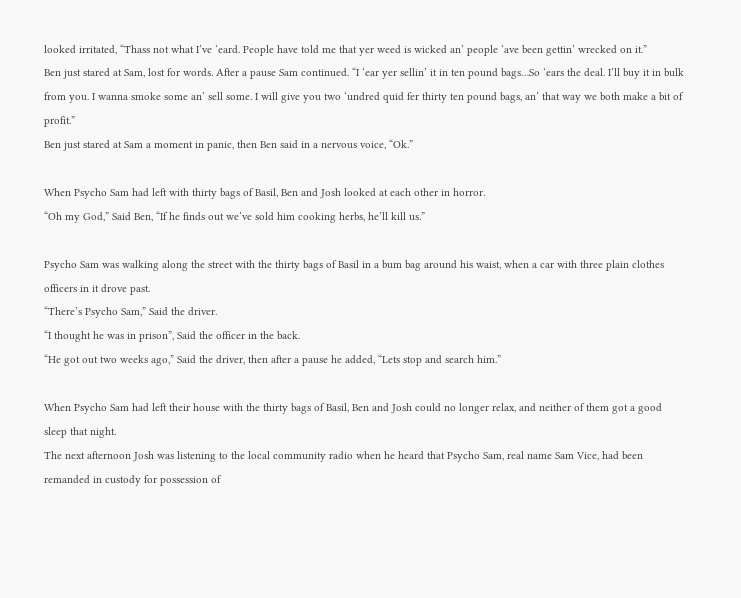looked irritated, “Thass not what I’ve ‘eard. People have told me that yer weed is wicked an’ people ‘ave been gettin’ wrecked on it.”
Ben just stared at Sam, lost for words. After a pause Sam continued. “I ‘ear yer sellin’ it in ten pound bags…So ‘ears the deal. I’ll buy it in bulk from you. I wanna smoke some an’ sell some. I will give you two ‘undred quid fer thirty ten pound bags, an’ that way we both make a bit of profit.”
Ben just stared at Sam a moment in panic, then Ben said in a nervous voice, “Ok.”

When Psycho Sam had left with thirty bags of Basil, Ben and Josh looked at each other in horror.
“Oh my God,” Said Ben, “If he finds out we’ve sold him cooking herbs, he’ll kill us.”

Psycho Sam was walking along the street with the thirty bags of Basil in a bum bag around his waist, when a car with three plain clothes officers in it drove past.
“There’s Psycho Sam,” Said the driver.
“I thought he was in prison”, Said the officer in the back.
“He got out two weeks ago,” Said the driver, then after a pause he added, “Lets stop and search him.”

When Psycho Sam had left their house with the thirty bags of Basil, Ben and Josh could no longer relax, and neither of them got a good sleep that night.
The next afternoon Josh was listening to the local community radio when he heard that Psycho Sam, real name Sam Vice, had been remanded in custody for possession of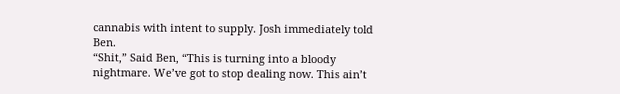cannabis with intent to supply. Josh immediately told Ben.
“Shit,” Said Ben, “This is turning into a bloody nightmare. We’ve got to stop dealing now. This ain’t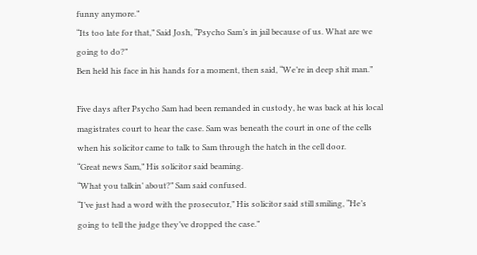funny anymore.”
“Its too late for that,” Said Josh, “Psycho Sam’s in jail because of us. What are we going to do?”
Ben held his face in his hands for a moment, then said, “We’re in deep shit man.”

Five days after Psycho Sam had been remanded in custody, he was back at his local magistrates court to hear the case. Sam was beneath the court in one of the cells when his solicitor came to talk to Sam through the hatch in the cell door.
“Great news Sam,” His solicitor said beaming.
“What you talkin’ about?” Sam said confused.
“I’ve just had a word with the prosecutor,” His solicitor said still smiling, “He’s going to tell the judge they’ve dropped the case.”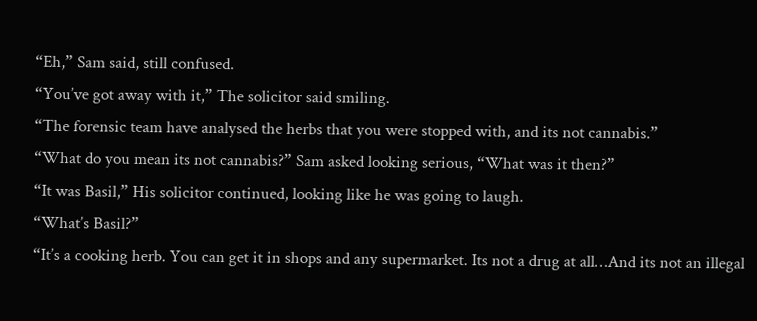“Eh,” Sam said, still confused.
“You’ve got away with it,” The solicitor said smiling.
“The forensic team have analysed the herbs that you were stopped with, and its not cannabis.”
“What do you mean its not cannabis?” Sam asked looking serious, “What was it then?”
“It was Basil,” His solicitor continued, looking like he was going to laugh.
“What’s Basil?”
“It’s a cooking herb. You can get it in shops and any supermarket. Its not a drug at all…And its not an illegal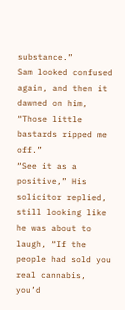substance.”
Sam looked confused again, and then it dawned on him, “Those little bastards ripped me off.”
“See it as a positive,” His solicitor replied, still looking like he was about to laugh, “If the people had sold you real cannabis, you’d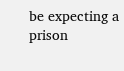be expecting a prison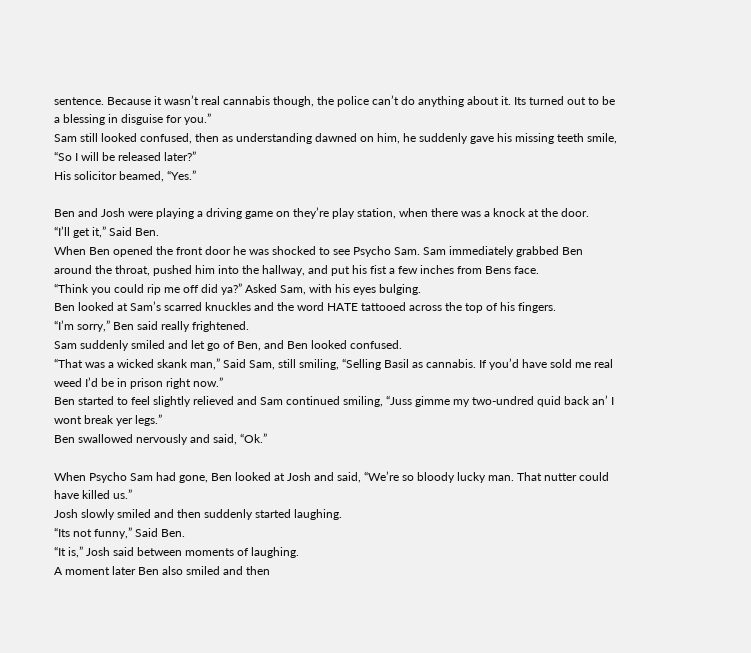sentence. Because it wasn’t real cannabis though, the police can’t do anything about it. Its turned out to be a blessing in disguise for you.”
Sam still looked confused, then as understanding dawned on him, he suddenly gave his missing teeth smile, “So I will be released later?”
His solicitor beamed, “Yes.”

Ben and Josh were playing a driving game on they’re play station, when there was a knock at the door.
“I’ll get it,” Said Ben.
When Ben opened the front door he was shocked to see Psycho Sam. Sam immediately grabbed Ben around the throat, pushed him into the hallway, and put his fist a few inches from Bens face.
“Think you could rip me off did ya?” Asked Sam, with his eyes bulging.
Ben looked at Sam’s scarred knuckles and the word HATE tattooed across the top of his fingers.
“I’m sorry,” Ben said really frightened.
Sam suddenly smiled and let go of Ben, and Ben looked confused.
“That was a wicked skank man,” Said Sam, still smiling, “Selling Basil as cannabis. If you’d have sold me real weed I’d be in prison right now.”
Ben started to feel slightly relieved and Sam continued smiling, “Juss gimme my two-undred quid back an’ I wont break yer legs.”
Ben swallowed nervously and said, “Ok.”

When Psycho Sam had gone, Ben looked at Josh and said, “We’re so bloody lucky man. That nutter could have killed us.”
Josh slowly smiled and then suddenly started laughing.
“Its not funny,” Said Ben.
“It is,” Josh said between moments of laughing.
A moment later Ben also smiled and then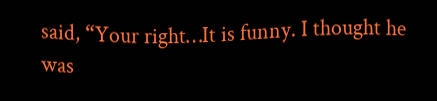said, “Your right…It is funny. I thought he was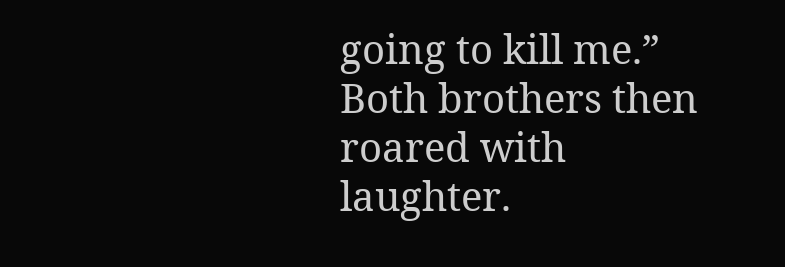going to kill me.”
Both brothers then roared with laughter.